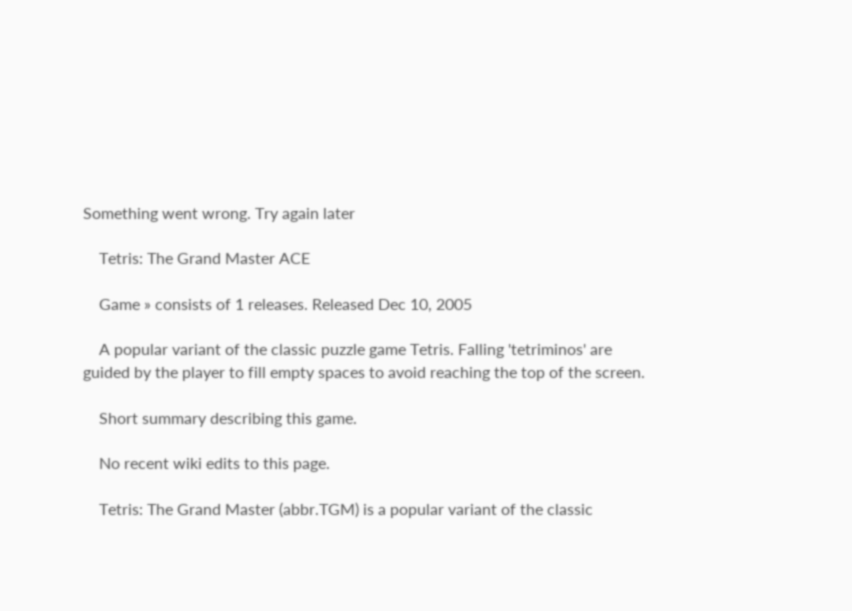Something went wrong. Try again later

    Tetris: The Grand Master ACE

    Game » consists of 1 releases. Released Dec 10, 2005

    A popular variant of the classic puzzle game Tetris. Falling 'tetriminos' are guided by the player to fill empty spaces to avoid reaching the top of the screen.

    Short summary describing this game.

    No recent wiki edits to this page.

    Tetris: The Grand Master (abbr.TGM) is a popular variant of the classic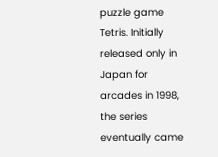puzzle game Tetris. Initially released only in Japan for arcades in 1998, the series eventually came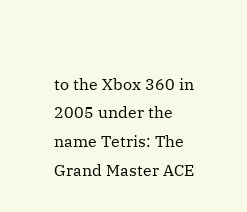to the Xbox 360 in 2005 under the name Tetris: The Grand Master ACE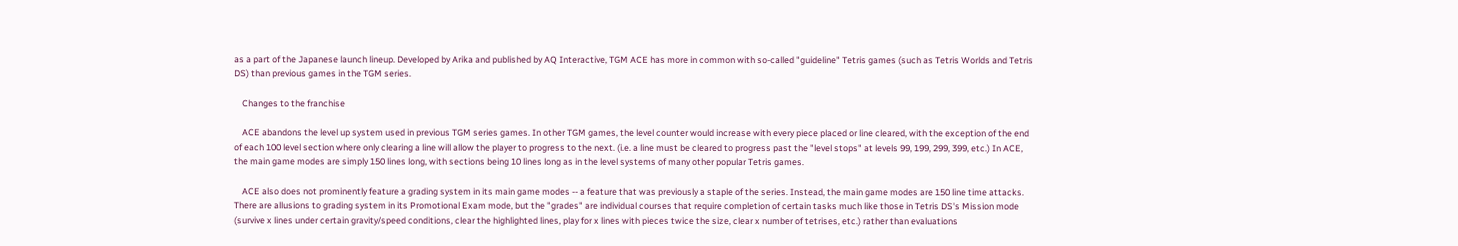as a part of the Japanese launch lineup. Developed by Arika and published by AQ Interactive, TGM ACE has more in common with so-called "guideline" Tetris games (such as Tetris Worlds and Tetris DS) than previous games in the TGM series.

    Changes to the franchise

    ACE abandons the level up system used in previous TGM series games. In other TGM games, the level counter would increase with every piece placed or line cleared, with the exception of the end of each 100 level section where only clearing a line will allow the player to progress to the next. (i.e. a line must be cleared to progress past the "level stops" at levels 99, 199, 299, 399, etc.) In ACE, the main game modes are simply 150 lines long, with sections being 10 lines long as in the level systems of many other popular Tetris games.

    ACE also does not prominently feature a grading system in its main game modes -- a feature that was previously a staple of the series. Instead, the main game modes are 150 line time attacks. There are allusions to grading system in its Promotional Exam mode, but the "grades" are individual courses that require completion of certain tasks much like those in Tetris DS's Mission mode (survive x lines under certain gravity/speed conditions, clear the highlighted lines, play for x lines with pieces twice the size, clear x number of tetrises, etc.) rather than evaluations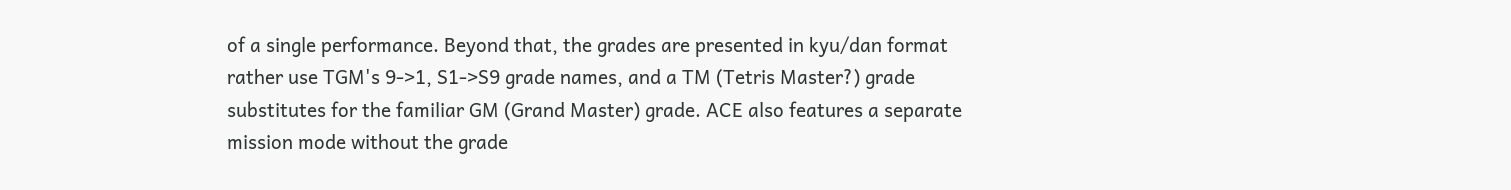of a single performance. Beyond that, the grades are presented in kyu/dan format rather use TGM's 9->1, S1->S9 grade names, and a TM (Tetris Master?) grade substitutes for the familiar GM (Grand Master) grade. ACE also features a separate mission mode without the grade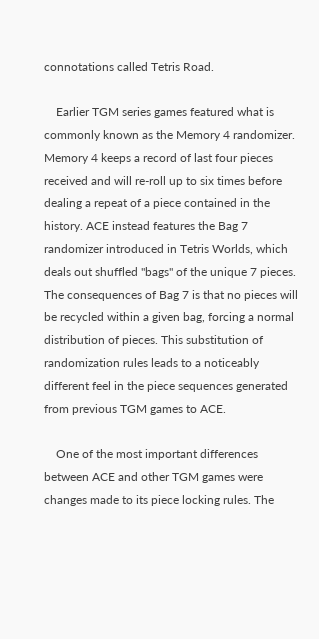connotations called Tetris Road.

    Earlier TGM series games featured what is commonly known as the Memory 4 randomizer. Memory 4 keeps a record of last four pieces received and will re-roll up to six times before dealing a repeat of a piece contained in the history. ACE instead features the Bag 7 randomizer introduced in Tetris Worlds, which deals out shuffled "bags" of the unique 7 pieces. The consequences of Bag 7 is that no pieces will be recycled within a given bag, forcing a normal distribution of pieces. This substitution of randomization rules leads to a noticeably different feel in the piece sequences generated from previous TGM games to ACE.

    One of the most important differences between ACE and other TGM games were changes made to its piece locking rules. The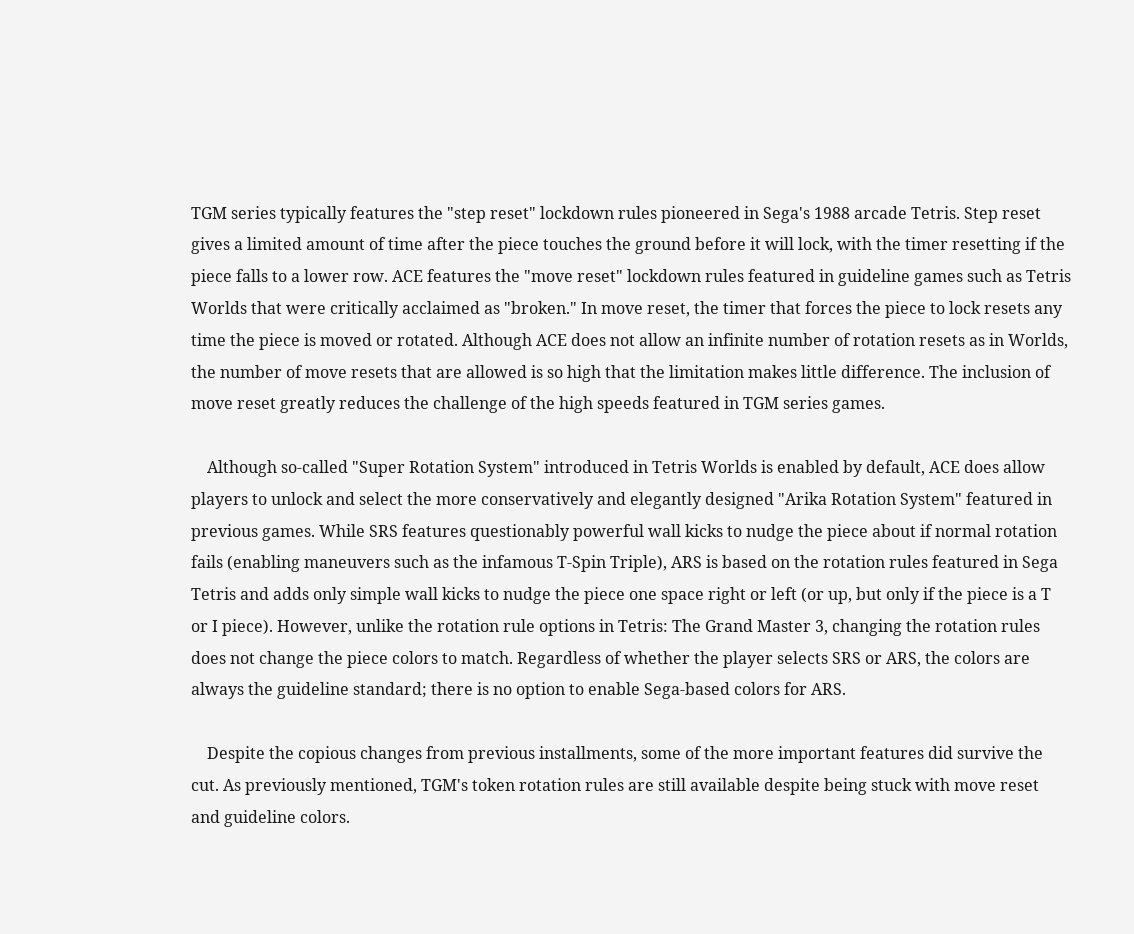TGM series typically features the "step reset" lockdown rules pioneered in Sega's 1988 arcade Tetris. Step reset gives a limited amount of time after the piece touches the ground before it will lock, with the timer resetting if the piece falls to a lower row. ACE features the "move reset" lockdown rules featured in guideline games such as Tetris Worlds that were critically acclaimed as "broken." In move reset, the timer that forces the piece to lock resets any time the piece is moved or rotated. Although ACE does not allow an infinite number of rotation resets as in Worlds, the number of move resets that are allowed is so high that the limitation makes little difference. The inclusion of move reset greatly reduces the challenge of the high speeds featured in TGM series games.

    Although so-called "Super Rotation System" introduced in Tetris Worlds is enabled by default, ACE does allow players to unlock and select the more conservatively and elegantly designed "Arika Rotation System" featured in previous games. While SRS features questionably powerful wall kicks to nudge the piece about if normal rotation fails (enabling maneuvers such as the infamous T-Spin Triple), ARS is based on the rotation rules featured in Sega Tetris and adds only simple wall kicks to nudge the piece one space right or left (or up, but only if the piece is a T or I piece). However, unlike the rotation rule options in Tetris: The Grand Master 3, changing the rotation rules does not change the piece colors to match. Regardless of whether the player selects SRS or ARS, the colors are always the guideline standard; there is no option to enable Sega-based colors for ARS.

    Despite the copious changes from previous installments, some of the more important features did survive the cut. As previously mentioned, TGM's token rotation rules are still available despite being stuck with move reset and guideline colors.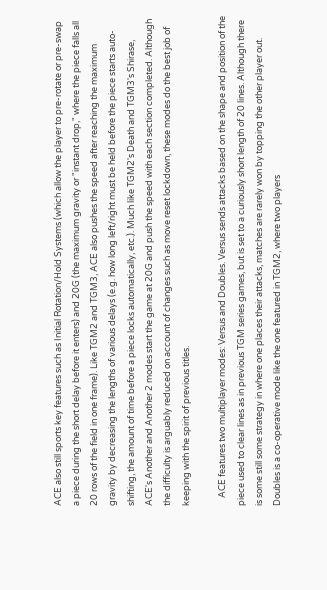ACE also still sports key features such as Initial Rotation/Hold Systems (which allow the player to pre-rotate or pre-swap a piece during the short delay before it enters) and 20G (the maximum gravity or "instant drop," where the piece falls all 20 rows of the field in one frame). Like TGM2 and TGM3, ACE also pushes the speed after reaching the maximum gravity by decreasing the lengths of various delays (e.g. how long left/right must be held before the piece starts auto-shifting, the amount of time before a piece locks automatically, etc.). Much like TGM2's Death and TGM3's Shirase, ACE's Another and Another 2 modes start the game at 20G and push the speed with each section completed. Although the difficulty is arguably reduced on account of changes such as move reset lockdown, these modes do the best job of keeping with the spirit of previous titles.

    ACE features two multiplayer modes: Versus and Doubles. Versus sends attacks based on the shape and position of the piece used to clear lines as in previous TGM series games, but is set to a curiously short length of 20 lines. Although there is some still some strategy in where one places their attacks, matches are rarely won by topping the other player out. Doubles is a co-operative mode like the one featured in TGM2, where two players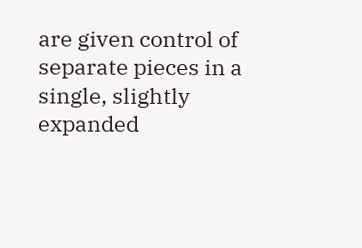are given control of separate pieces in a single, slightly expanded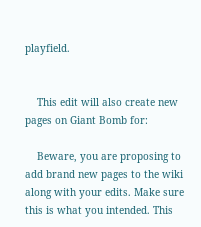playfield.


    This edit will also create new pages on Giant Bomb for:

    Beware, you are proposing to add brand new pages to the wiki along with your edits. Make sure this is what you intended. This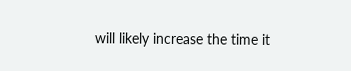will likely increase the time it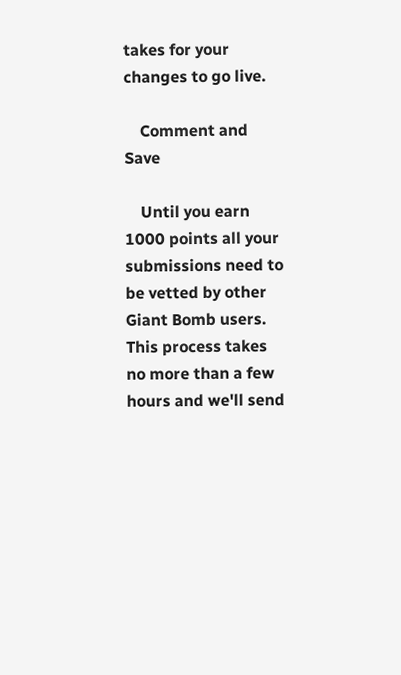takes for your changes to go live.

    Comment and Save

    Until you earn 1000 points all your submissions need to be vetted by other Giant Bomb users. This process takes no more than a few hours and we'll send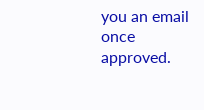you an email once approved.